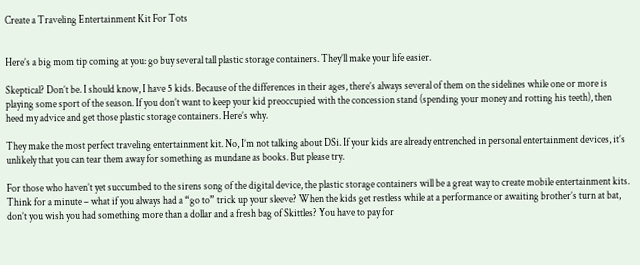Create a Traveling Entertainment Kit For Tots


Here’s a big mom tip coming at you: go buy several tall plastic storage containers. They’ll make your life easier.

Skeptical? Don’t be. I should know, I have 5 kids. Because of the differences in their ages, there’s always several of them on the sidelines while one or more is playing some sport of the season. If you don’t want to keep your kid preoccupied with the concession stand (spending your money and rotting his teeth), then heed my advice and get those plastic storage containers. Here’s why.

They make the most perfect traveling entertainment kit. No, I’m not talking about DSi. If your kids are already entrenched in personal entertainment devices, it’s unlikely that you can tear them away for something as mundane as books. But please try.

For those who haven’t yet succumbed to the sirens song of the digital device, the plastic storage containers will be a great way to create mobile entertainment kits. Think for a minute – what if you always had a “go to” trick up your sleeve? When the kids get restless while at a performance or awaiting brother’s turn at bat, don’t you wish you had something more than a dollar and a fresh bag of Skittles? You have to pay for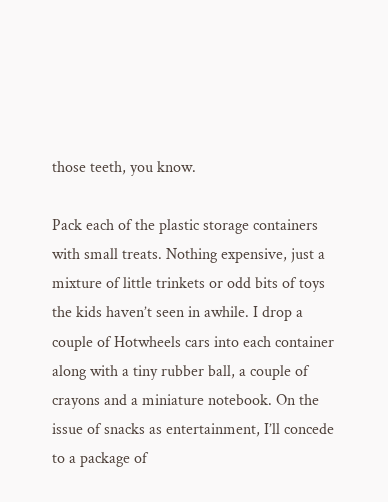those teeth, you know.

Pack each of the plastic storage containers with small treats. Nothing expensive, just a mixture of little trinkets or odd bits of toys the kids haven’t seen in awhile. I drop a couple of Hotwheels cars into each container along with a tiny rubber ball, a couple of crayons and a miniature notebook. On the issue of snacks as entertainment, I’ll concede to a package of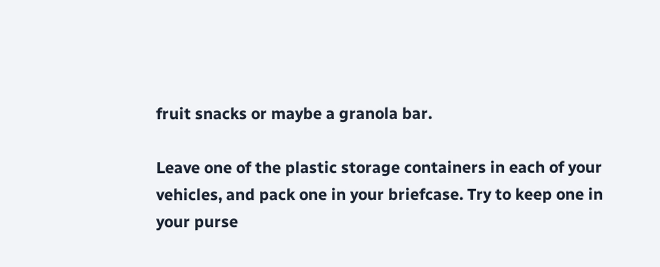fruit snacks or maybe a granola bar.

Leave one of the plastic storage containers in each of your vehicles, and pack one in your briefcase. Try to keep one in your purse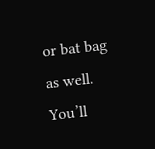or bat bag as well. You’ll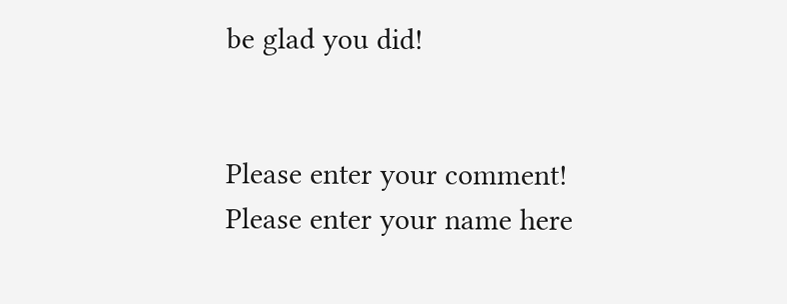be glad you did!


Please enter your comment!
Please enter your name here